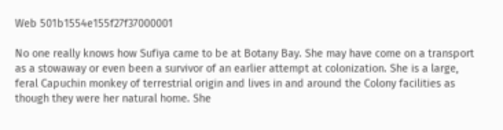Web 501b1554e155f27f37000001

No one really knows how Sufiya came to be at Botany Bay. She may have come on a transport as a stowaway or even been a survivor of an earlier attempt at colonization. She is a large, feral Capuchin monkey of terrestrial origin and lives in and around the Colony facilities as though they were her natural home. She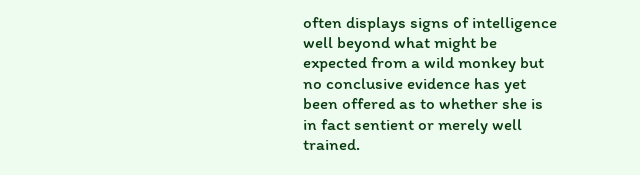often displays signs of intelligence well beyond what might be expected from a wild monkey but no conclusive evidence has yet been offered as to whether she is in fact sentient or merely well trained.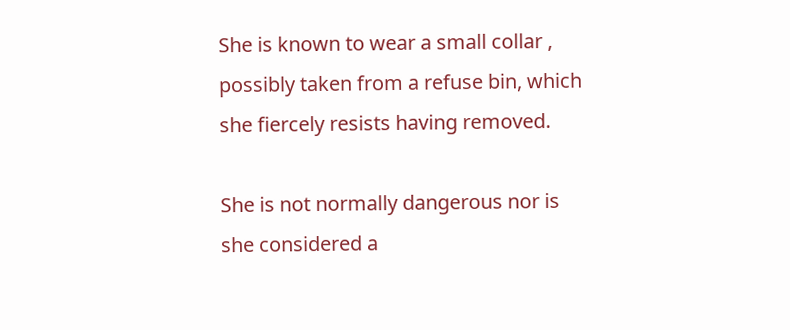She is known to wear a small collar , possibly taken from a refuse bin, which she fiercely resists having removed.

She is not normally dangerous nor is she considered a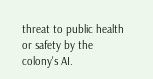threat to public health or safety by the colony's AI.